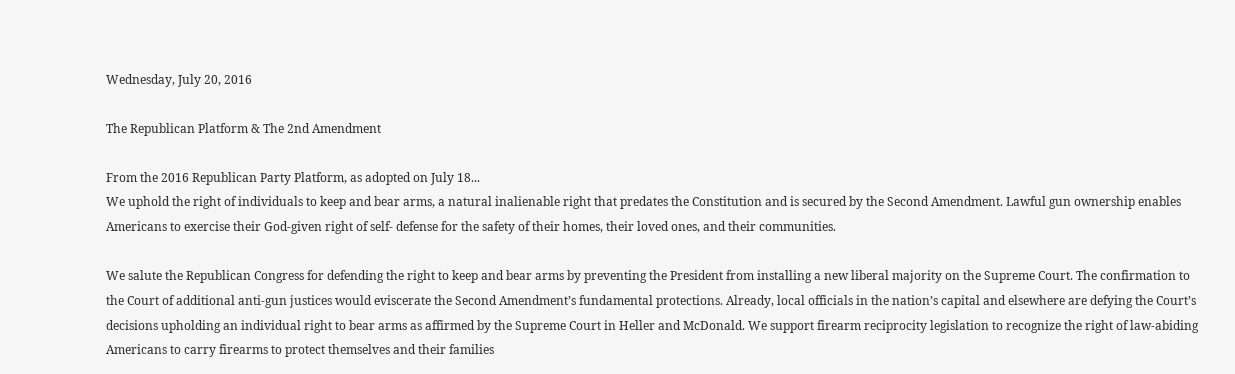Wednesday, July 20, 2016

The Republican Platform & The 2nd Amendment

From the 2016 Republican Party Platform, as adopted on July 18...
We uphold the right of individuals to keep and bear arms, a natural inalienable right that predates the Constitution and is secured by the Second Amendment. Lawful gun ownership enables Americans to exercise their God-given right of self- defense for the safety of their homes, their loved ones, and their communities.

We salute the Republican Congress for defending the right to keep and bear arms by preventing the President from installing a new liberal majority on the Supreme Court. The confirmation to the Court of additional anti-gun justices would eviscerate the Second Amendment’s fundamental protections. Already, local officials in the nation’s capital and elsewhere are defying the Court’s decisions upholding an individual right to bear arms as affirmed by the Supreme Court in Heller and McDonald. We support firearm reciprocity legislation to recognize the right of law-abiding Americans to carry firearms to protect themselves and their families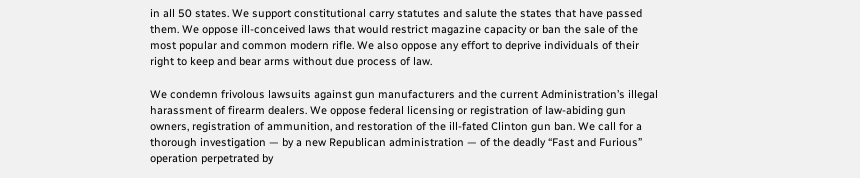in all 50 states. We support constitutional carry statutes and salute the states that have passed them. We oppose ill-conceived laws that would restrict magazine capacity or ban the sale of the most popular and common modern rifle. We also oppose any effort to deprive individuals of their right to keep and bear arms without due process of law.

We condemn frivolous lawsuits against gun manufacturers and the current Administration’s illegal harassment of firearm dealers. We oppose federal licensing or registration of law-abiding gun owners, registration of ammunition, and restoration of the ill-fated Clinton gun ban. We call for a thorough investigation — by a new Republican administration — of the deadly “Fast and Furious” operation perpetrated by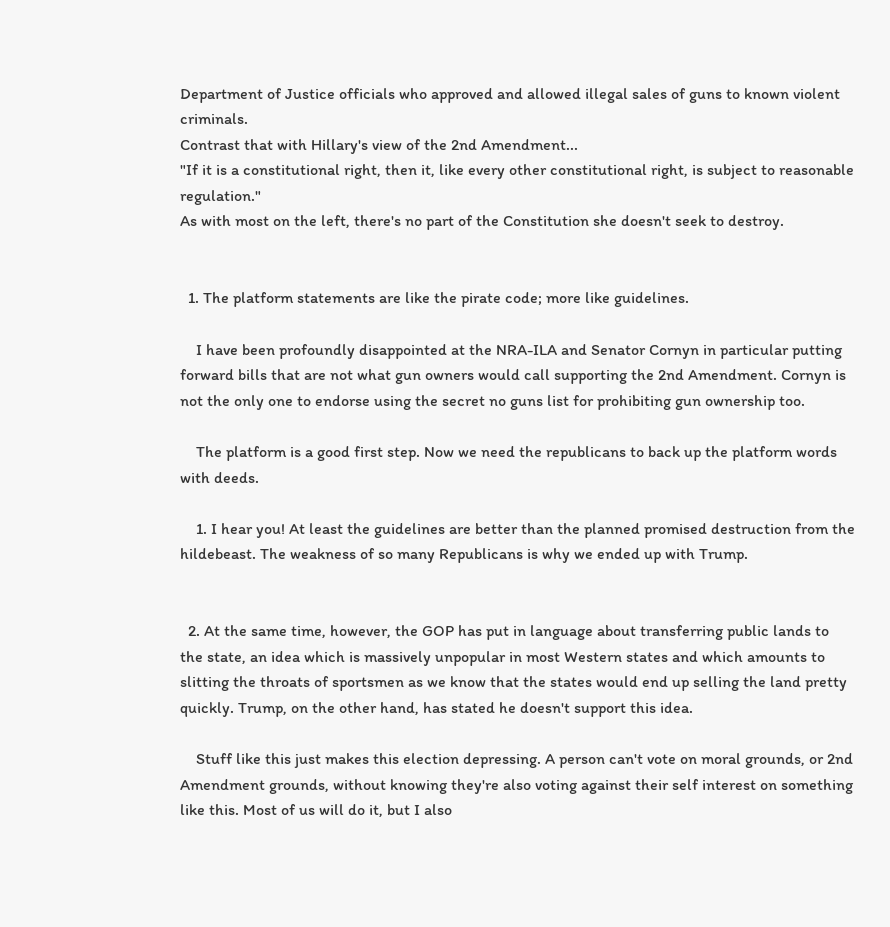Department of Justice officials who approved and allowed illegal sales of guns to known violent criminals.
Contrast that with Hillary's view of the 2nd Amendment...
"If it is a constitutional right, then it, like every other constitutional right, is subject to reasonable regulation."
As with most on the left, there's no part of the Constitution she doesn't seek to destroy.


  1. The platform statements are like the pirate code; more like guidelines.

    I have been profoundly disappointed at the NRA-ILA and Senator Cornyn in particular putting forward bills that are not what gun owners would call supporting the 2nd Amendment. Cornyn is not the only one to endorse using the secret no guns list for prohibiting gun ownership too.

    The platform is a good first step. Now we need the republicans to back up the platform words with deeds.

    1. I hear you! At least the guidelines are better than the planned promised destruction from the hildebeast. The weakness of so many Republicans is why we ended up with Trump.


  2. At the same time, however, the GOP has put in language about transferring public lands to the state, an idea which is massively unpopular in most Western states and which amounts to slitting the throats of sportsmen as we know that the states would end up selling the land pretty quickly. Trump, on the other hand, has stated he doesn't support this idea.

    Stuff like this just makes this election depressing. A person can't vote on moral grounds, or 2nd Amendment grounds, without knowing they're also voting against their self interest on something like this. Most of us will do it, but I also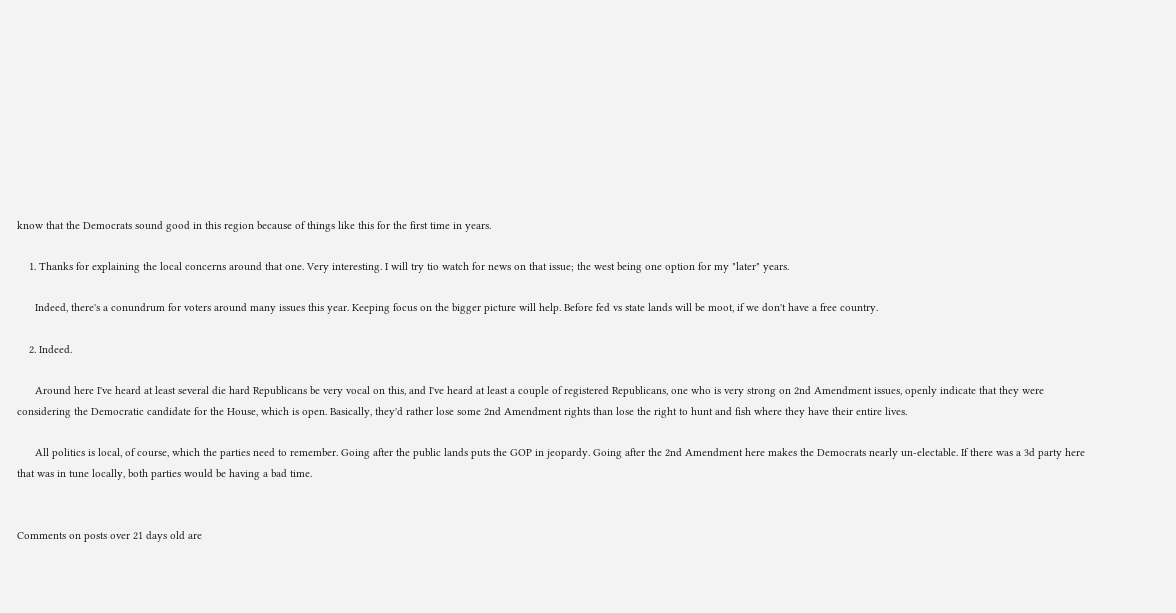know that the Democrats sound good in this region because of things like this for the first time in years.

    1. Thanks for explaining the local concerns around that one. Very interesting. I will try tio watch for news on that issue; the west being one option for my "later" years.

      Indeed, there's a conundrum for voters around many issues this year. Keeping focus on the bigger picture will help. Before fed vs state lands will be moot, if we don't have a free country.

    2. Indeed.

      Around here I've heard at least several die hard Republicans be very vocal on this, and I've heard at least a couple of registered Republicans, one who is very strong on 2nd Amendment issues, openly indicate that they were considering the Democratic candidate for the House, which is open. Basically, they'd rather lose some 2nd Amendment rights than lose the right to hunt and fish where they have their entire lives.

      All politics is local, of course, which the parties need to remember. Going after the public lands puts the GOP in jeopardy. Going after the 2nd Amendment here makes the Democrats nearly un-electable. If there was a 3d party here that was in tune locally, both parties would be having a bad time.


Comments on posts over 21 days old are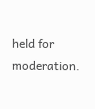held for moderation.